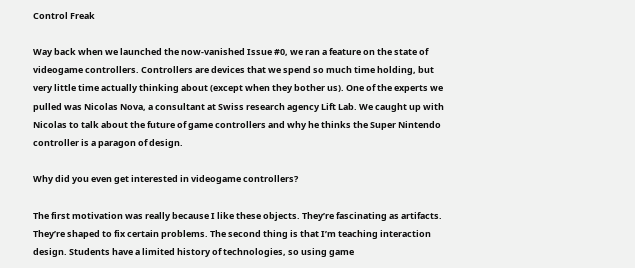Control Freak

Way back when we launched the now-vanished Issue #0, we ran a feature on the state of videogame controllers. Controllers are devices that we spend so much time holding, but very little time actually thinking about (except when they bother us). One of the experts we pulled was Nicolas Nova, a consultant at Swiss research agency Lift Lab. We caught up with Nicolas to talk about the future of game controllers and why he thinks the Super Nintendo controller is a paragon of design.

Why did you even get interested in videogame controllers?

The first motivation was really because I like these objects. They’re fascinating as artifacts. They’re shaped to fix certain problems. The second thing is that I’m teaching interaction design. Students have a limited history of technologies, so using game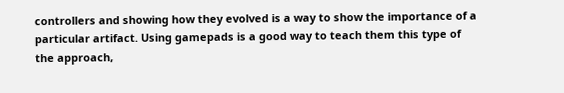controllers and showing how they evolved is a way to show the importance of a particular artifact. Using gamepads is a good way to teach them this type of the approach,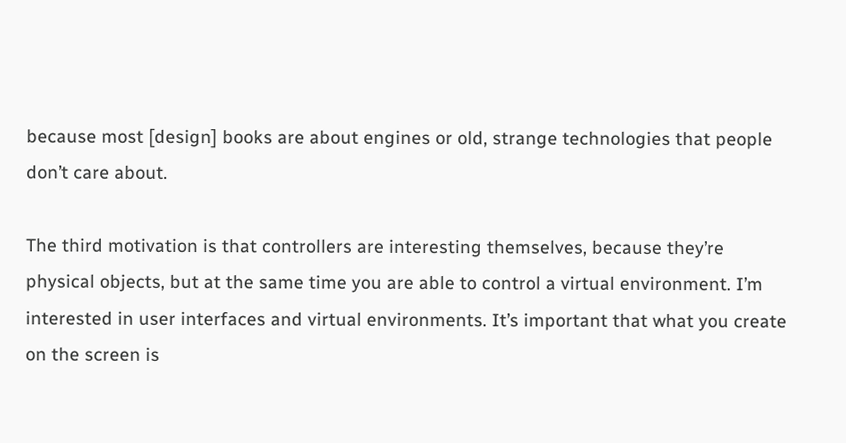because most [design] books are about engines or old, strange technologies that people don’t care about.

The third motivation is that controllers are interesting themselves, because they’re physical objects, but at the same time you are able to control a virtual environment. I’m interested in user interfaces and virtual environments. It’s important that what you create on the screen is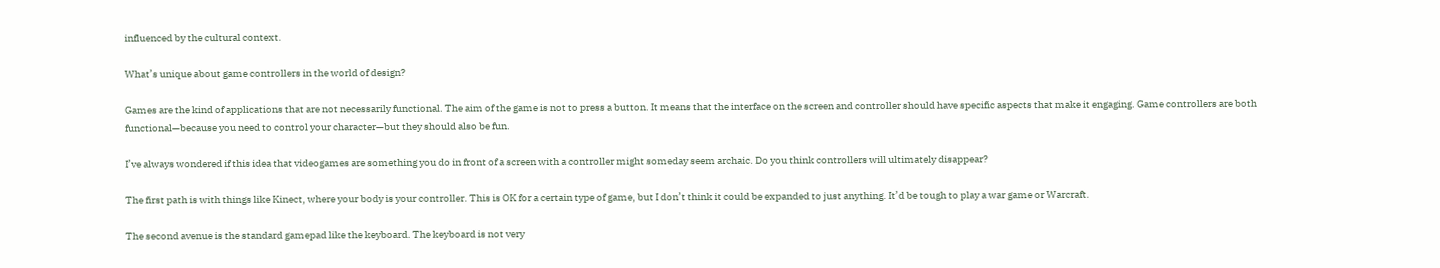influenced by the cultural context.

What’s unique about game controllers in the world of design?

Games are the kind of applications that are not necessarily functional. The aim of the game is not to press a button. It means that the interface on the screen and controller should have specific aspects that make it engaging. Game controllers are both functional—because you need to control your character—but they should also be fun.

I’ve always wondered if this idea that videogames are something you do in front of a screen with a controller might someday seem archaic. Do you think controllers will ultimately disappear?

The first path is with things like Kinect, where your body is your controller. This is OK for a certain type of game, but I don’t think it could be expanded to just anything. It’d be tough to play a war game or Warcraft.

The second avenue is the standard gamepad like the keyboard. The keyboard is not very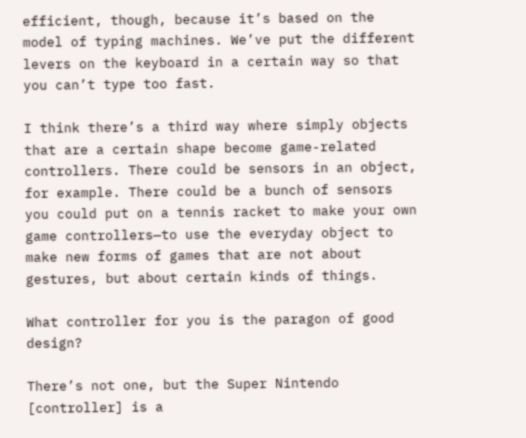efficient, though, because it’s based on the model of typing machines. We’ve put the different levers on the keyboard in a certain way so that you can’t type too fast.

I think there’s a third way where simply objects that are a certain shape become game-related controllers. There could be sensors in an object, for example. There could be a bunch of sensors you could put on a tennis racket to make your own game controllers—to use the everyday object to make new forms of games that are not about gestures, but about certain kinds of things.

What controller for you is the paragon of good design?

There’s not one, but the Super Nintendo [controller] is a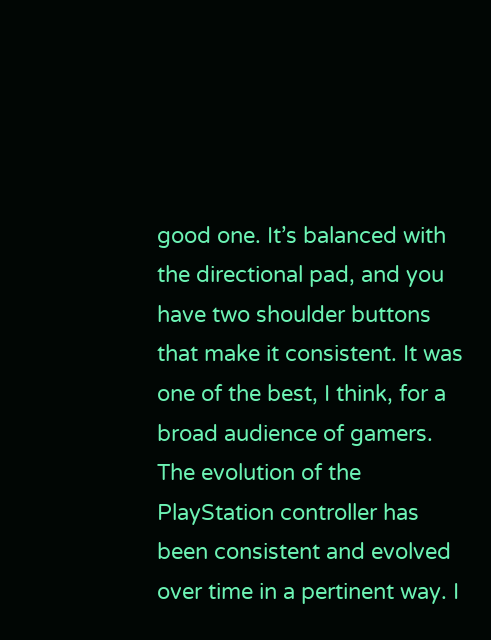good one. It’s balanced with the directional pad, and you have two shoulder buttons that make it consistent. It was one of the best, I think, for a broad audience of gamers. The evolution of the PlayStation controller has been consistent and evolved over time in a pertinent way. I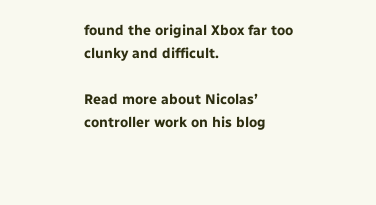found the original Xbox far too clunky and difficult.

Read more about Nicolas’ controller work on his blog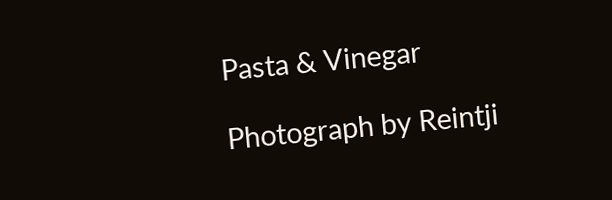Pasta & Vinegar

Photograph by Reintji